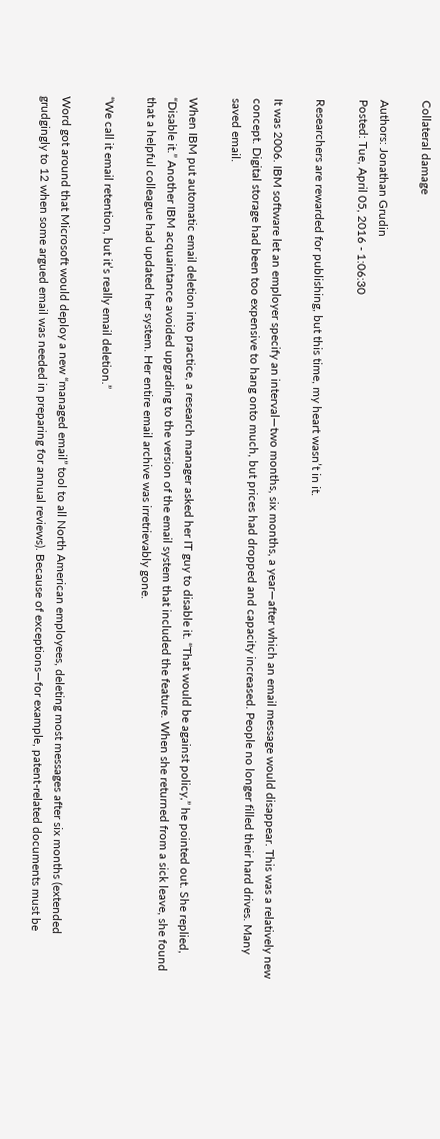Collateral damage

Authors: Jonathan Grudin
Posted: Tue, April 05, 2016 - 1:06:30

Researchers are rewarded for publishing, but this time, my heart wasn’t in it.

It was 2006. IBM software let an employer specify an interval—two months, six months, a year—after which an email message would disappear. This was a relatively new concept. Digital storage had been too expensive to hang onto much, but prices had dropped and capacity increased. People no longer filled their hard drives. Many saved email.

When IBM put automatic email deletion into practice, a research manager asked her IT guy to disable it. “That would be against policy,” he pointed out. She replied, “Disable it.” Another IBM acquaintance avoided upgrading to the version of the email system that included the feature. When she returned from a sick leave, she found that a helpful colleague had updated her system. Her entire email archive was irretrievably gone.

“We call it email retention, but it’s really email deletion.”

Word got around that Microsoft would deploy a new “managed email” tool to all North American employees, deleting most messages after six months (extended grudgingly to 12 when some argued email was needed in preparing for annual reviews). Because of exceptions—for example, patent-related documents must be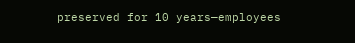preserved for 10 years—employees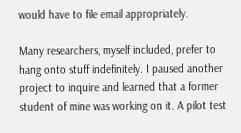would have to file email appropriately.

Many researchers, myself included, prefer to hang onto stuff indefinitely. I paused another project to inquire and learned that a former student of mine was working on it. A pilot test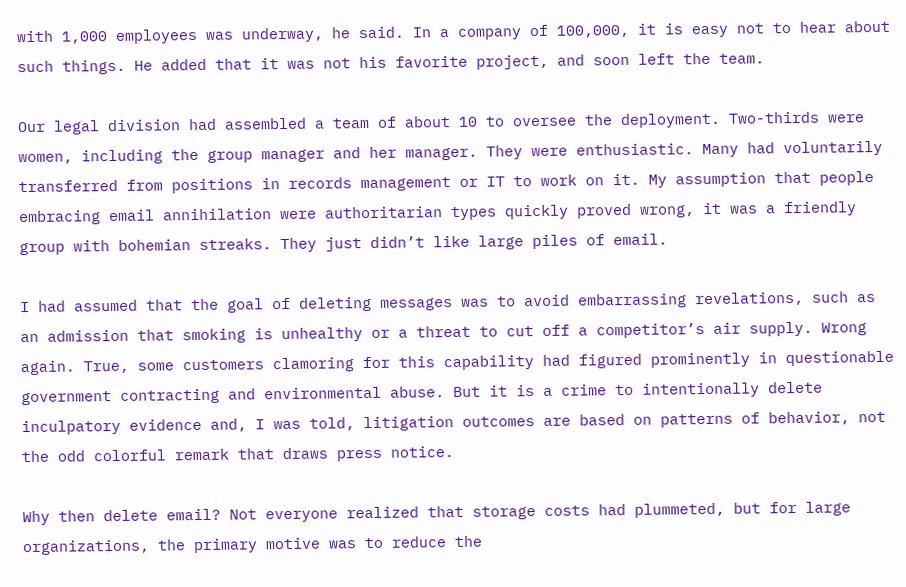with 1,000 employees was underway, he said. In a company of 100,000, it is easy not to hear about such things. He added that it was not his favorite project, and soon left the team.

Our legal division had assembled a team of about 10 to oversee the deployment. Two-thirds were women, including the group manager and her manager. They were enthusiastic. Many had voluntarily transferred from positions in records management or IT to work on it. My assumption that people embracing email annihilation were authoritarian types quickly proved wrong, it was a friendly group with bohemian streaks. They just didn’t like large piles of email.

I had assumed that the goal of deleting messages was to avoid embarrassing revelations, such as an admission that smoking is unhealthy or a threat to cut off a competitor’s air supply. Wrong again. True, some customers clamoring for this capability had figured prominently in questionable government contracting and environmental abuse. But it is a crime to intentionally delete inculpatory evidence and, I was told, litigation outcomes are based on patterns of behavior, not the odd colorful remark that draws press notice.

Why then delete email? Not everyone realized that storage costs had plummeted, but for large organizations, the primary motive was to reduce the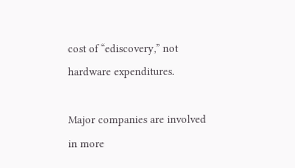cost of “ediscovery,” not hardware expenditures.

Major companies are involved in more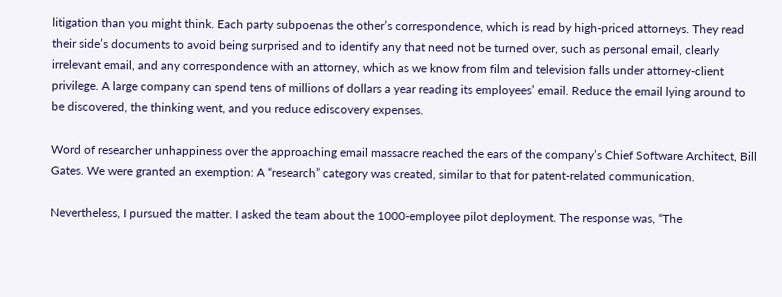litigation than you might think. Each party subpoenas the other’s correspondence, which is read by high-priced attorneys. They read their side’s documents to avoid being surprised and to identify any that need not be turned over, such as personal email, clearly irrelevant email, and any correspondence with an attorney, which as we know from film and television falls under attorney-client privilege. A large company can spend tens of millions of dollars a year reading its employees’ email. Reduce the email lying around to be discovered, the thinking went, and you reduce ediscovery expenses.

Word of researcher unhappiness over the approaching email massacre reached the ears of the company’s Chief Software Architect, Bill Gates. We were granted an exemption: A “research” category was created, similar to that for patent-related communication.

Nevertheless, I pursued the matter. I asked the team about the 1000-employee pilot deployment. The response was, “The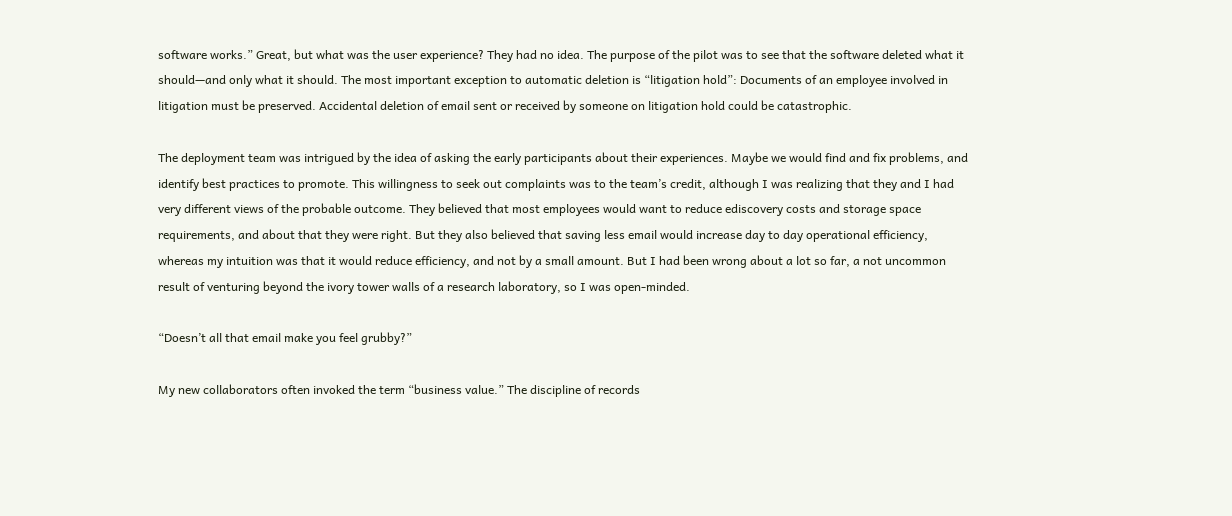software works.” Great, but what was the user experience? They had no idea. The purpose of the pilot was to see that the software deleted what it should—and only what it should. The most important exception to automatic deletion is “litigation hold”: Documents of an employee involved in litigation must be preserved. Accidental deletion of email sent or received by someone on litigation hold could be catastrophic.

The deployment team was intrigued by the idea of asking the early participants about their experiences. Maybe we would find and fix problems, and identify best practices to promote. This willingness to seek out complaints was to the team’s credit, although I was realizing that they and I had very different views of the probable outcome. They believed that most employees would want to reduce ediscovery costs and storage space requirements, and about that they were right. But they also believed that saving less email would increase day to day operational efficiency, whereas my intuition was that it would reduce efficiency, and not by a small amount. But I had been wrong about a lot so far, a not uncommon result of venturing beyond the ivory tower walls of a research laboratory, so I was open-minded.

“Doesn’t all that email make you feel grubby?”

My new collaborators often invoked the term “business value.” The discipline of records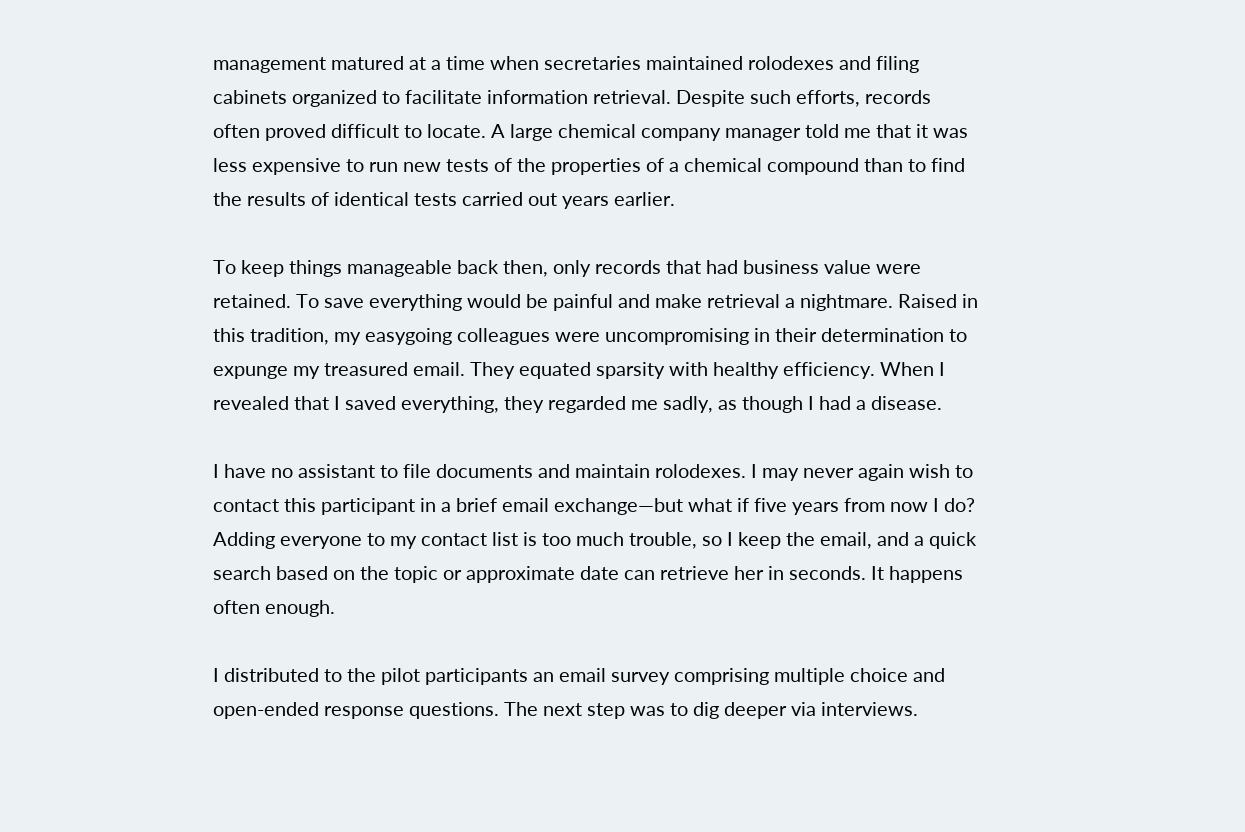management matured at a time when secretaries maintained rolodexes and filing cabinets organized to facilitate information retrieval. Despite such efforts, records often proved difficult to locate. A large chemical company manager told me that it was less expensive to run new tests of the properties of a chemical compound than to find the results of identical tests carried out years earlier.

To keep things manageable back then, only records that had business value were retained. To save everything would be painful and make retrieval a nightmare. Raised in this tradition, my easygoing colleagues were uncompromising in their determination to expunge my treasured email. They equated sparsity with healthy efficiency. When I revealed that I saved everything, they regarded me sadly, as though I had a disease.

I have no assistant to file documents and maintain rolodexes. I may never again wish to contact this participant in a brief email exchange—but what if five years from now I do? Adding everyone to my contact list is too much trouble, so I keep the email, and a quick search based on the topic or approximate date can retrieve her in seconds. It happens often enough.

I distributed to the pilot participants an email survey comprising multiple choice and open-ended response questions. The next step was to dig deeper via interviews.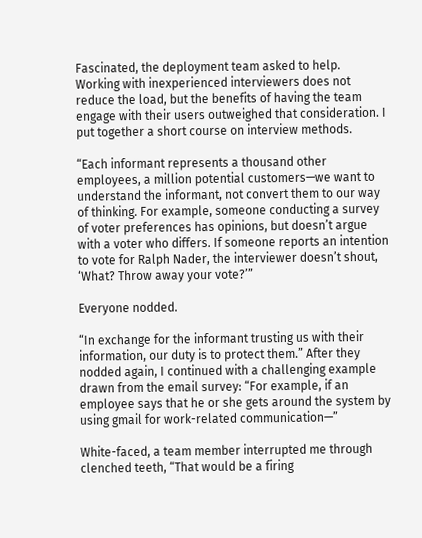Fascinated, the deployment team asked to help. Working with inexperienced interviewers does not reduce the load, but the benefits of having the team engage with their users outweighed that consideration. I put together a short course on interview methods.

“Each informant represents a thousand other employees, a million potential customers—we want to understand the informant, not convert them to our way of thinking. For example, someone conducting a survey of voter preferences has opinions, but doesn’t argue with a voter who differs. If someone reports an intention to vote for Ralph Nader, the interviewer doesn’t shout, ‘What? Throw away your vote?’”

Everyone nodded.

“In exchange for the informant trusting us with their information, our duty is to protect them.” After they nodded again, I continued with a challenging example drawn from the email survey: “For example, if an employee says that he or she gets around the system by using gmail for work-related communication—”

White-faced, a team member interrupted me through clenched teeth, “That would be a firing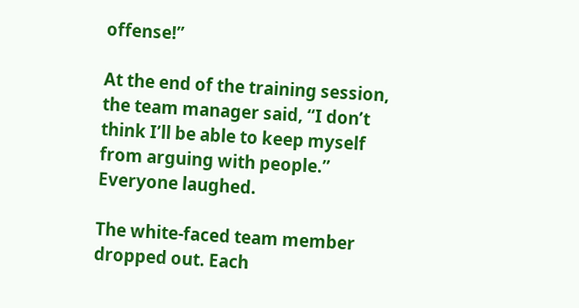offense!”

At the end of the training session, the team manager said, “I don’t think I’ll be able to keep myself from arguing with people.” Everyone laughed.

The white-faced team member dropped out. Each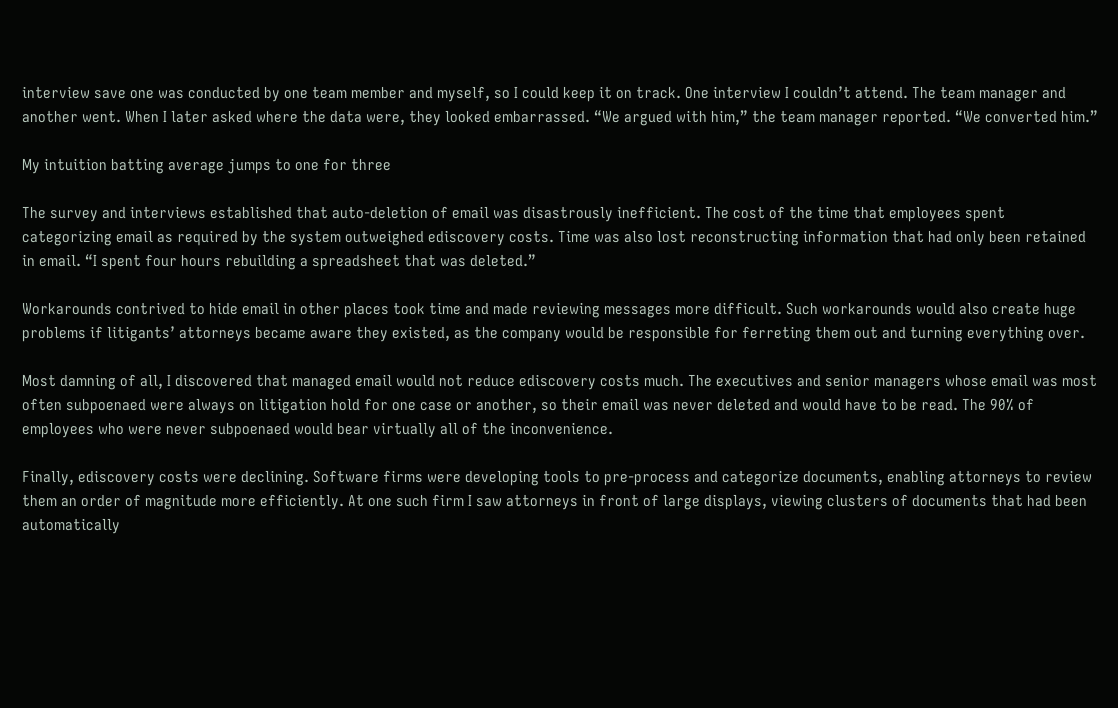interview save one was conducted by one team member and myself, so I could keep it on track. One interview I couldn’t attend. The team manager and another went. When I later asked where the data were, they looked embarrassed. “We argued with him,” the team manager reported. “We converted him.”

My intuition batting average jumps to one for three

The survey and interviews established that auto-deletion of email was disastrously inefficient. The cost of the time that employees spent categorizing email as required by the system outweighed ediscovery costs. Time was also lost reconstructing information that had only been retained in email. “I spent four hours rebuilding a spreadsheet that was deleted.”

Workarounds contrived to hide email in other places took time and made reviewing messages more difficult. Such workarounds would also create huge problems if litigants’ attorneys became aware they existed, as the company would be responsible for ferreting them out and turning everything over.

Most damning of all, I discovered that managed email would not reduce ediscovery costs much. The executives and senior managers whose email was most often subpoenaed were always on litigation hold for one case or another, so their email was never deleted and would have to be read. The 90% of employees who were never subpoenaed would bear virtually all of the inconvenience.

Finally, ediscovery costs were declining. Software firms were developing tools to pre-process and categorize documents, enabling attorneys to review them an order of magnitude more efficiently. At one such firm I saw attorneys in front of large displays, viewing clusters of documents that had been automatically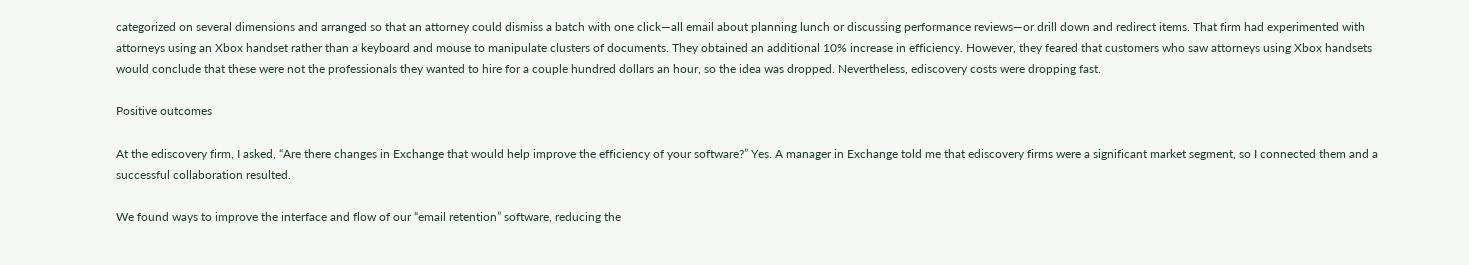categorized on several dimensions and arranged so that an attorney could dismiss a batch with one click—all email about planning lunch or discussing performance reviews—or drill down and redirect items. That firm had experimented with attorneys using an Xbox handset rather than a keyboard and mouse to manipulate clusters of documents. They obtained an additional 10% increase in efficiency. However, they feared that customers who saw attorneys using Xbox handsets would conclude that these were not the professionals they wanted to hire for a couple hundred dollars an hour, so the idea was dropped. Nevertheless, ediscovery costs were dropping fast.

Positive outcomes

At the ediscovery firm, I asked, “Are there changes in Exchange that would help improve the efficiency of your software?” Yes. A manager in Exchange told me that ediscovery firms were a significant market segment, so I connected them and a successful collaboration resulted.

We found ways to improve the interface and flow of our “email retention” software, reducing the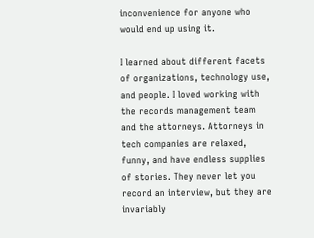inconvenience for anyone who would end up using it.

I learned about different facets of organizations, technology use, and people. I loved working with the records management team and the attorneys. Attorneys in tech companies are relaxed, funny, and have endless supplies of stories. They never let you record an interview, but they are invariably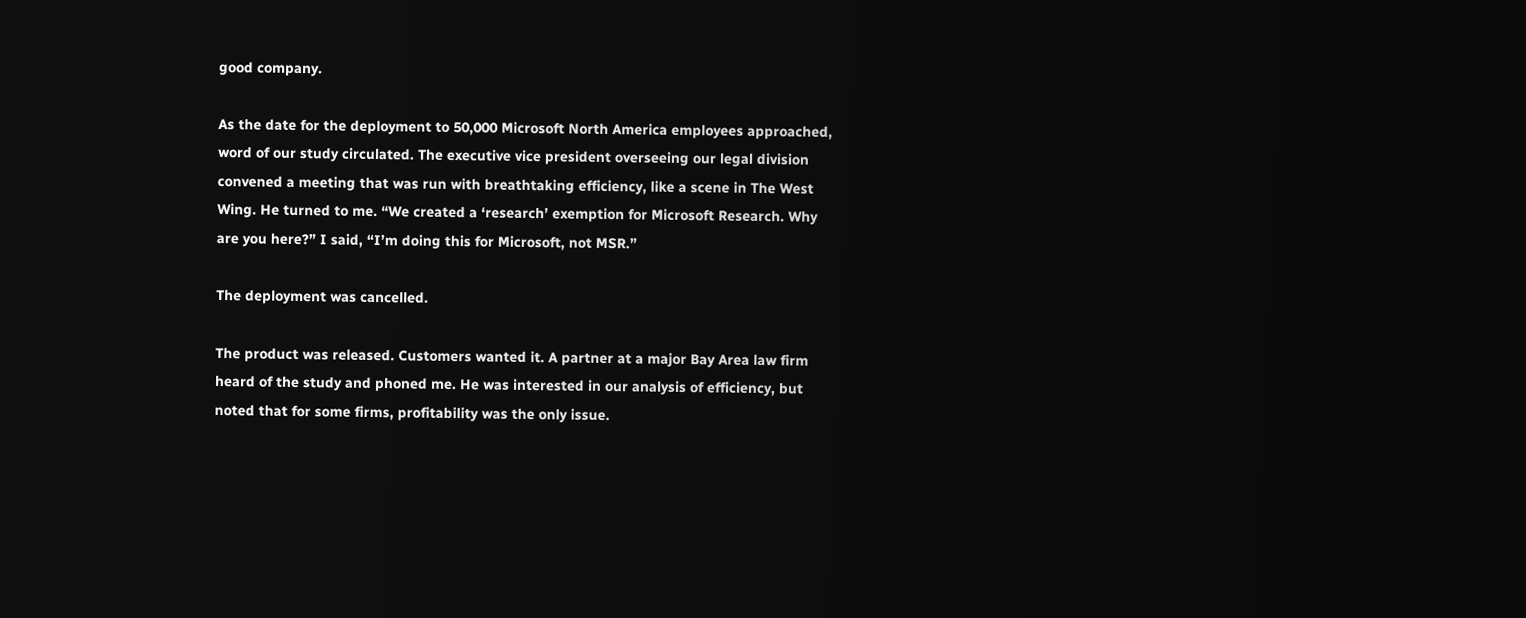good company.

As the date for the deployment to 50,000 Microsoft North America employees approached, word of our study circulated. The executive vice president overseeing our legal division convened a meeting that was run with breathtaking efficiency, like a scene in The West Wing. He turned to me. “We created a ‘research’ exemption for Microsoft Research. Why are you here?” I said, “I’m doing this for Microsoft, not MSR.”

The deployment was cancelled.

The product was released. Customers wanted it. A partner at a major Bay Area law firm heard of the study and phoned me. He was interested in our analysis of efficiency, but noted that for some firms, profitability was the only issue.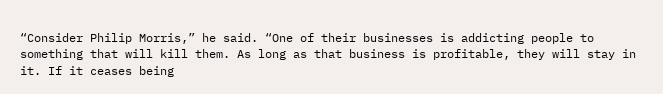“Consider Philip Morris,” he said. “One of their businesses is addicting people to something that will kill them. As long as that business is profitable, they will stay in it. If it ceases being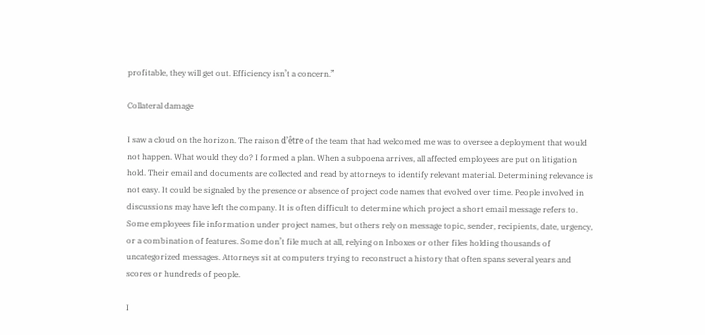profitable, they will get out. Efficiency isn’t a concern.”

Collateral damage

I saw a cloud on the horizon. The raison d’être of the team that had welcomed me was to oversee a deployment that would not happen. What would they do? I formed a plan. When a subpoena arrives, all affected employees are put on litigation hold. Their email and documents are collected and read by attorneys to identify relevant material. Determining relevance is not easy. It could be signaled by the presence or absence of project code names that evolved over time. People involved in discussions may have left the company. It is often difficult to determine which project a short email message refers to. Some employees file information under project names, but others rely on message topic, sender, recipients, date, urgency, or a combination of features. Some don’t file much at all, relying on Inboxes or other files holding thousands of uncategorized messages. Attorneys sit at computers trying to reconstruct a history that often spans several years and scores or hundreds of people.

I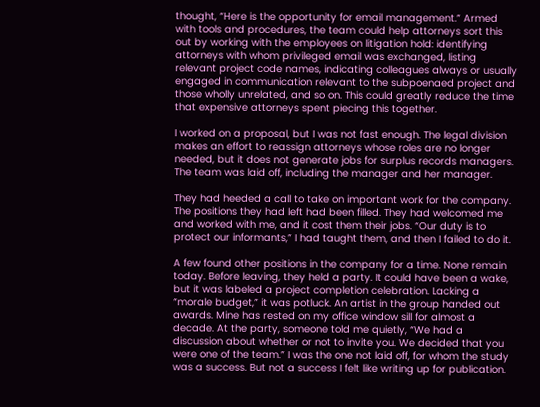thought, “Here is the opportunity for email management.” Armed with tools and procedures, the team could help attorneys sort this out by working with the employees on litigation hold: identifying attorneys with whom privileged email was exchanged, listing relevant project code names, indicating colleagues always or usually engaged in communication relevant to the subpoenaed project and those wholly unrelated, and so on. This could greatly reduce the time that expensive attorneys spent piecing this together.

I worked on a proposal, but I was not fast enough. The legal division makes an effort to reassign attorneys whose roles are no longer needed, but it does not generate jobs for surplus records managers. The team was laid off, including the manager and her manager.

They had heeded a call to take on important work for the company. The positions they had left had been filled. They had welcomed me and worked with me, and it cost them their jobs. “Our duty is to protect our informants,” I had taught them, and then I failed to do it.

A few found other positions in the company for a time. None remain today. Before leaving, they held a party. It could have been a wake, but it was labeled a project completion celebration. Lacking a “morale budget,” it was potluck. An artist in the group handed out awards. Mine has rested on my office window sill for almost a decade. At the party, someone told me quietly, “We had a discussion about whether or not to invite you. We decided that you were one of the team.” I was the one not laid off, for whom the study was a success. But not a success I felt like writing up for publication.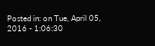Posted in: on Tue, April 05, 2016 - 1:06:30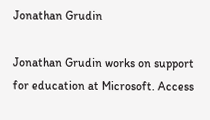Jonathan Grudin

Jonathan Grudin works on support for education at Microsoft. Access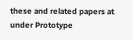these and related papers at under Prototype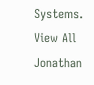Systems.
View All Jonathan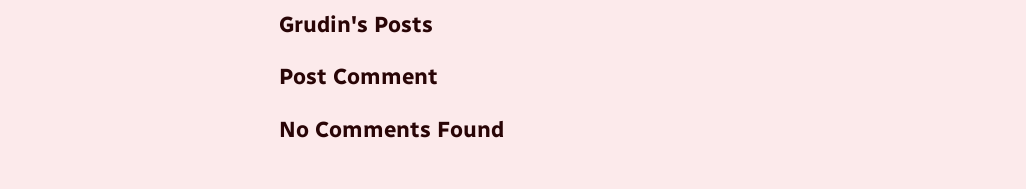Grudin's Posts

Post Comment

No Comments Found